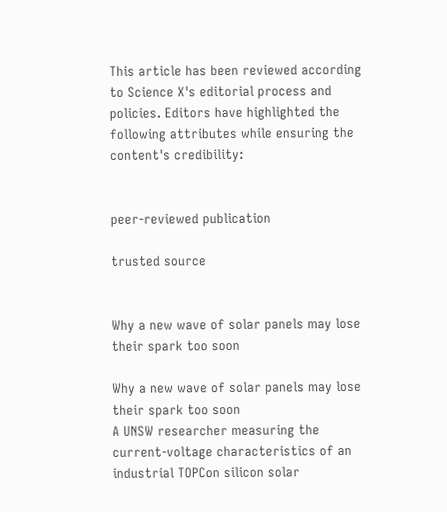This article has been reviewed according to Science X's editorial process and policies. Editors have highlighted the following attributes while ensuring the content's credibility:


peer-reviewed publication

trusted source


Why a new wave of solar panels may lose their spark too soon

Why a new wave of solar panels may lose their spark too soon
A UNSW researcher measuring the current-voltage characteristics of an industrial TOPCon silicon solar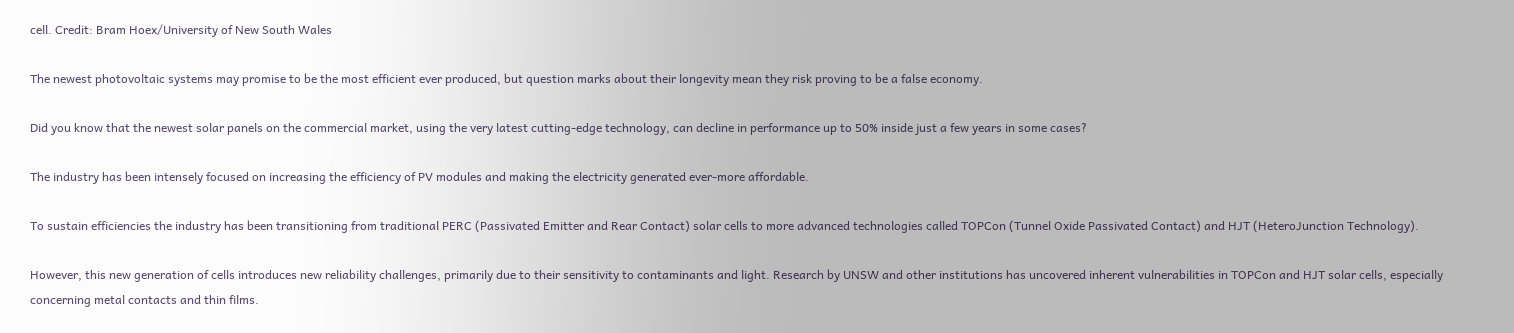cell. Credit: Bram Hoex/University of New South Wales

The newest photovoltaic systems may promise to be the most efficient ever produced, but question marks about their longevity mean they risk proving to be a false economy.

Did you know that the newest solar panels on the commercial market, using the very latest cutting-edge technology, can decline in performance up to 50% inside just a few years in some cases?

The industry has been intensely focused on increasing the efficiency of PV modules and making the electricity generated ever-more affordable.

To sustain efficiencies the industry has been transitioning from traditional PERC (Passivated Emitter and Rear Contact) solar cells to more advanced technologies called TOPCon (Tunnel Oxide Passivated Contact) and HJT (HeteroJunction Technology).

However, this new generation of cells introduces new reliability challenges, primarily due to their sensitivity to contaminants and light. Research by UNSW and other institutions has uncovered inherent vulnerabilities in TOPCon and HJT solar cells, especially concerning metal contacts and thin films.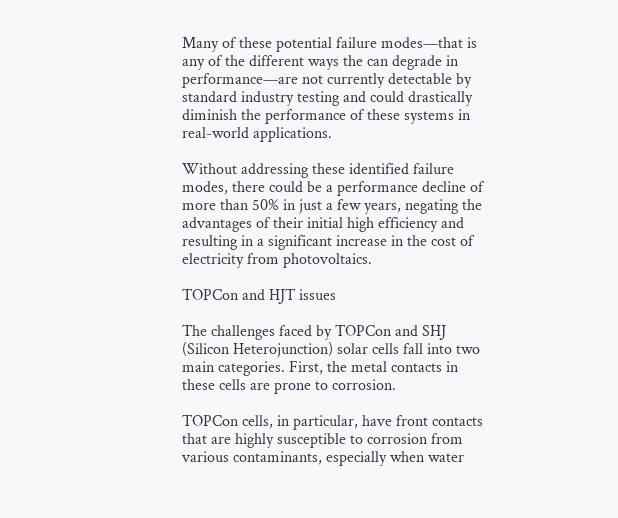Many of these potential failure modes—that is any of the different ways the can degrade in performance—are not currently detectable by standard industry testing and could drastically diminish the performance of these systems in real-world applications.

Without addressing these identified failure modes, there could be a performance decline of more than 50% in just a few years, negating the advantages of their initial high efficiency and resulting in a significant increase in the cost of electricity from photovoltaics.

TOPCon and HJT issues

The challenges faced by TOPCon and SHJ (Silicon Heterojunction) solar cells fall into two main categories. First, the metal contacts in these cells are prone to corrosion.

TOPCon cells, in particular, have front contacts that are highly susceptible to corrosion from various contaminants, especially when water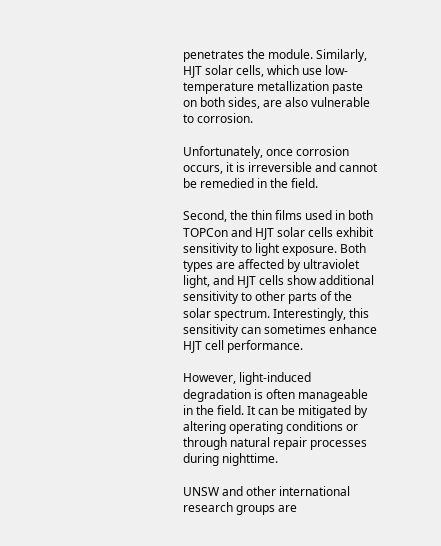penetrates the module. Similarly, HJT solar cells, which use low-temperature metallization paste on both sides, are also vulnerable to corrosion.

Unfortunately, once corrosion occurs, it is irreversible and cannot be remedied in the field.

Second, the thin films used in both TOPCon and HJT solar cells exhibit sensitivity to light exposure. Both types are affected by ultraviolet light, and HJT cells show additional sensitivity to other parts of the solar spectrum. Interestingly, this sensitivity can sometimes enhance HJT cell performance.

However, light-induced degradation is often manageable in the field. It can be mitigated by altering operating conditions or through natural repair processes during nighttime.

UNSW and other international research groups are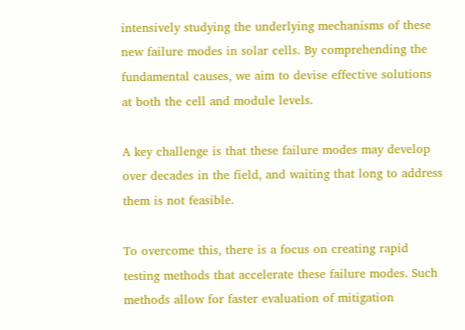intensively studying the underlying mechanisms of these new failure modes in solar cells. By comprehending the fundamental causes, we aim to devise effective solutions at both the cell and module levels.

A key challenge is that these failure modes may develop over decades in the field, and waiting that long to address them is not feasible.

To overcome this, there is a focus on creating rapid testing methods that accelerate these failure modes. Such methods allow for faster evaluation of mitigation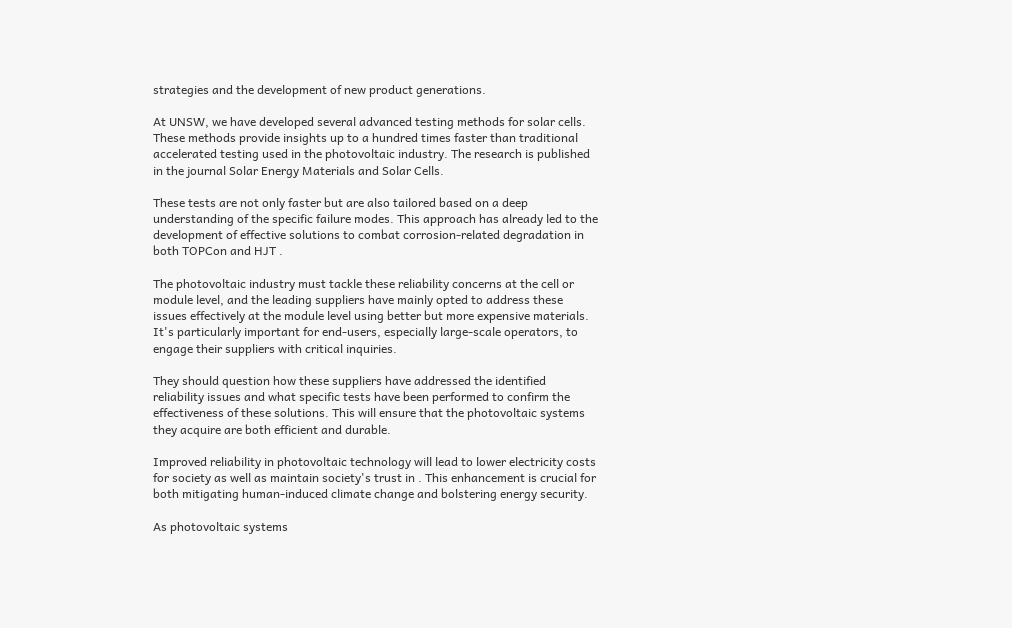strategies and the development of new product generations.

At UNSW, we have developed several advanced testing methods for solar cells. These methods provide insights up to a hundred times faster than traditional accelerated testing used in the photovoltaic industry. The research is published in the journal Solar Energy Materials and Solar Cells.

These tests are not only faster but are also tailored based on a deep understanding of the specific failure modes. This approach has already led to the development of effective solutions to combat corrosion-related degradation in both TOPCon and HJT .

The photovoltaic industry must tackle these reliability concerns at the cell or module level, and the leading suppliers have mainly opted to address these issues effectively at the module level using better but more expensive materials. It's particularly important for end-users, especially large-scale operators, to engage their suppliers with critical inquiries.

They should question how these suppliers have addressed the identified reliability issues and what specific tests have been performed to confirm the effectiveness of these solutions. This will ensure that the photovoltaic systems they acquire are both efficient and durable.

Improved reliability in photovoltaic technology will lead to lower electricity costs for society as well as maintain society's trust in . This enhancement is crucial for both mitigating human-induced climate change and bolstering energy security.

As photovoltaic systems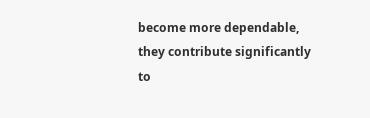become more dependable, they contribute significantly to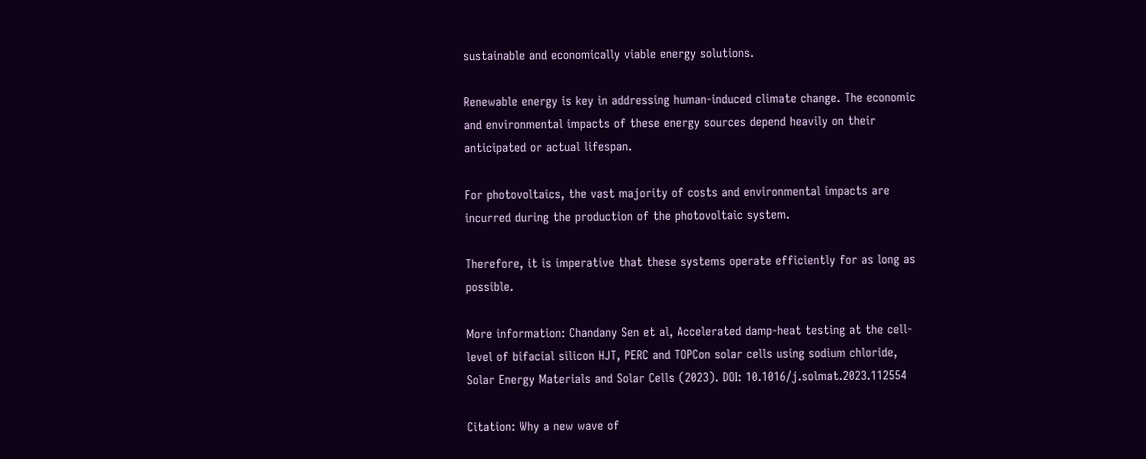sustainable and economically viable energy solutions.

Renewable energy is key in addressing human-induced climate change. The economic and environmental impacts of these energy sources depend heavily on their anticipated or actual lifespan.

For photovoltaics, the vast majority of costs and environmental impacts are incurred during the production of the photovoltaic system.

Therefore, it is imperative that these systems operate efficiently for as long as possible.

More information: Chandany Sen et al, Accelerated damp-heat testing at the cell-level of bifacial silicon HJT, PERC and TOPCon solar cells using sodium chloride, Solar Energy Materials and Solar Cells (2023). DOI: 10.1016/j.solmat.2023.112554

Citation: Why a new wave of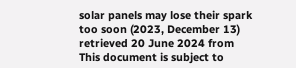solar panels may lose their spark too soon (2023, December 13) retrieved 20 June 2024 from
This document is subject to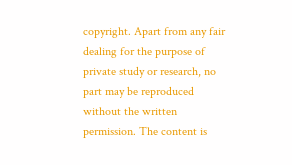copyright. Apart from any fair dealing for the purpose of private study or research, no part may be reproduced without the written permission. The content is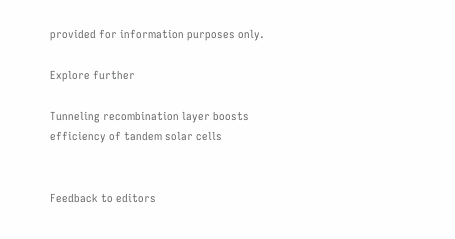provided for information purposes only.

Explore further

Tunneling recombination layer boosts efficiency of tandem solar cells


Feedback to editors